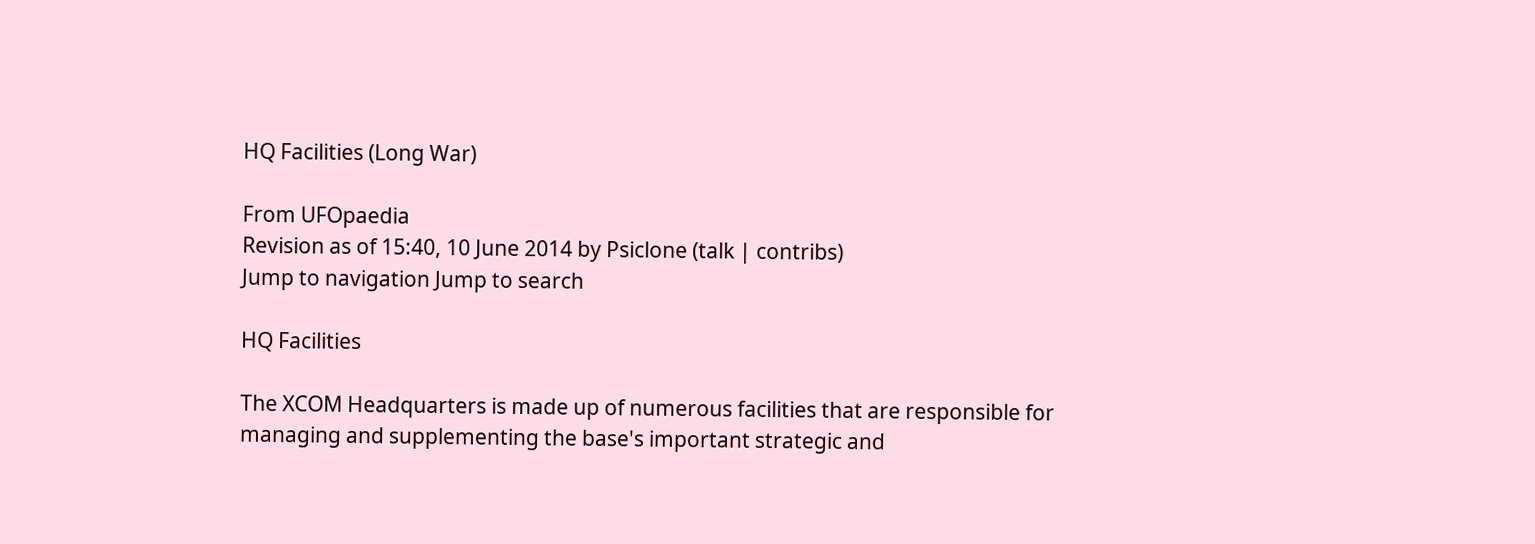HQ Facilities (Long War)

From UFOpaedia
Revision as of 15:40, 10 June 2014 by Psiclone (talk | contribs)
Jump to navigation Jump to search

HQ Facilities

The XCOM Headquarters is made up of numerous facilities that are responsible for managing and supplementing the base's important strategic and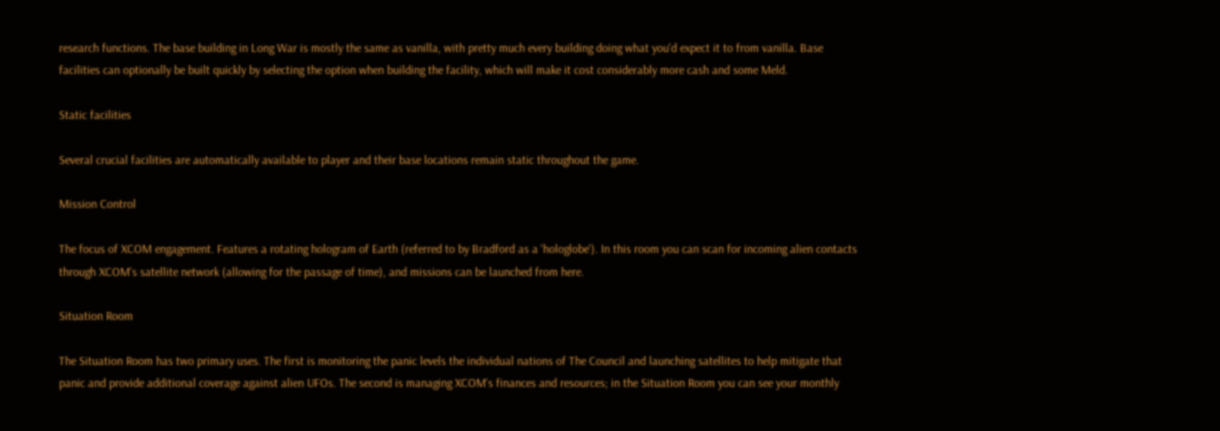research functions. The base building in Long War is mostly the same as vanilla, with pretty much every building doing what you'd expect it to from vanilla. Base facilities can optionally be built quickly by selecting the option when building the facility, which will make it cost considerably more cash and some Meld.

Static facilities

Several crucial facilities are automatically available to player and their base locations remain static throughout the game.

Mission Control

The focus of XCOM engagement. Features a rotating hologram of Earth (referred to by Bradford as a 'hologlobe'). In this room you can scan for incoming alien contacts through XCOM's satellite network (allowing for the passage of time), and missions can be launched from here.

Situation Room

The Situation Room has two primary uses. The first is monitoring the panic levels the individual nations of The Council and launching satellites to help mitigate that panic and provide additional coverage against alien UFOs. The second is managing XCOM's finances and resources; in the Situation Room you can see your monthly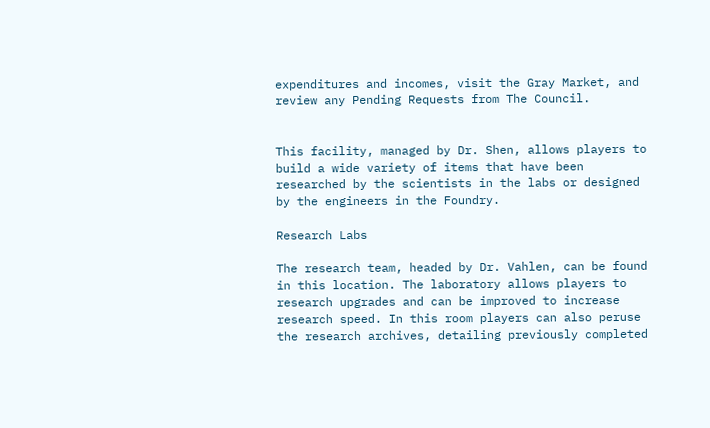expenditures and incomes, visit the Gray Market, and review any Pending Requests from The Council.


This facility, managed by Dr. Shen, allows players to build a wide variety of items that have been researched by the scientists in the labs or designed by the engineers in the Foundry.

Research Labs

The research team, headed by Dr. Vahlen, can be found in this location. The laboratory allows players to research upgrades and can be improved to increase research speed. In this room players can also peruse the research archives, detailing previously completed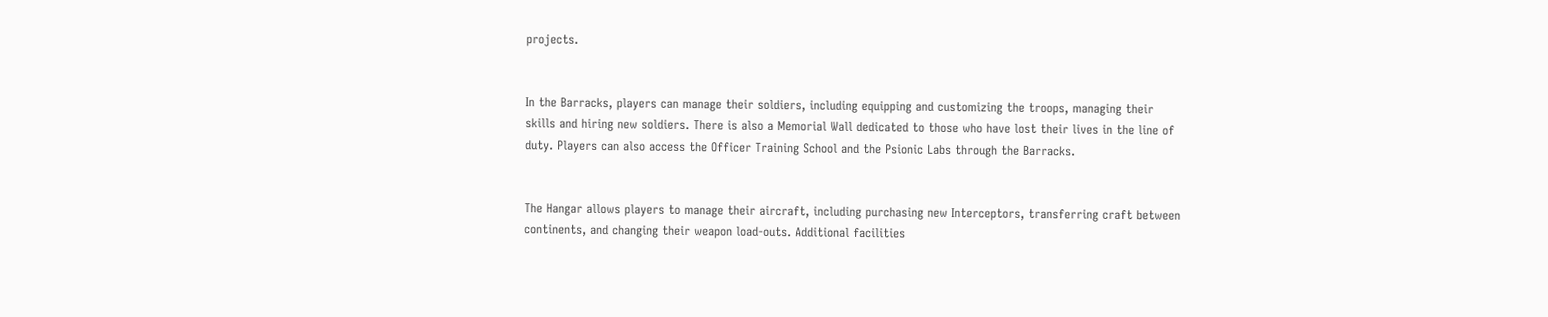projects.


In the Barracks, players can manage their soldiers, including equipping and customizing the troops, managing their skills and hiring new soldiers. There is also a Memorial Wall dedicated to those who have lost their lives in the line of duty. Players can also access the Officer Training School and the Psionic Labs through the Barracks.


The Hangar allows players to manage their aircraft, including purchasing new Interceptors, transferring craft between continents, and changing their weapon load-outs. Additional facilities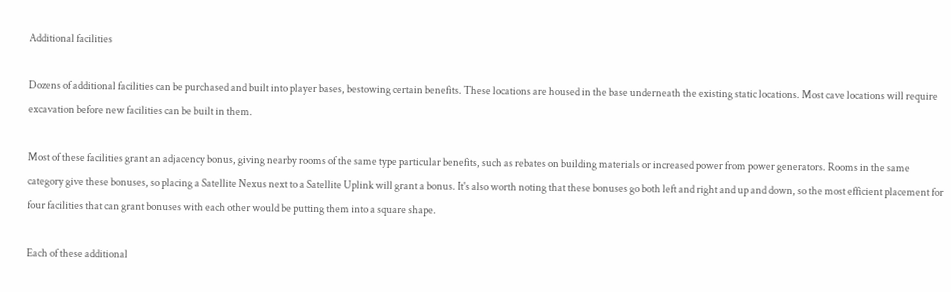Additional facilities

Dozens of additional facilities can be purchased and built into player bases, bestowing certain benefits. These locations are housed in the base underneath the existing static locations. Most cave locations will require excavation before new facilities can be built in them.

Most of these facilities grant an adjacency bonus, giving nearby rooms of the same type particular benefits, such as rebates on building materials or increased power from power generators. Rooms in the same category give these bonuses, so placing a Satellite Nexus next to a Satellite Uplink will grant a bonus. It's also worth noting that these bonuses go both left and right and up and down, so the most efficient placement for four facilities that can grant bonuses with each other would be putting them into a square shape.

Each of these additional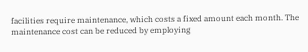facilities require maintenance, which costs a fixed amount each month. The maintenance cost can be reduced by employing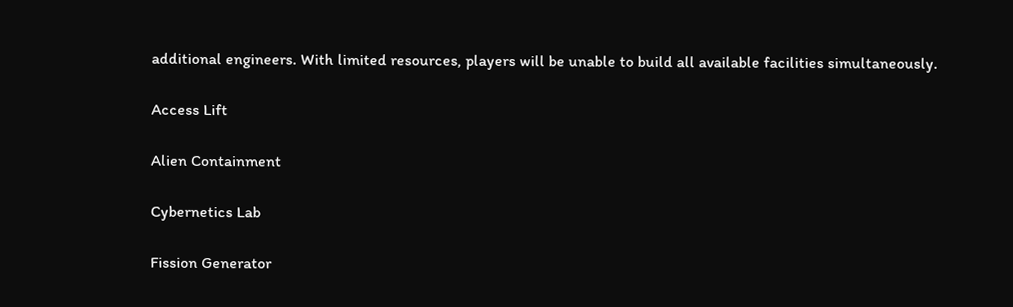additional engineers. With limited resources, players will be unable to build all available facilities simultaneously.

Access Lift

Alien Containment

Cybernetics Lab

Fission Generator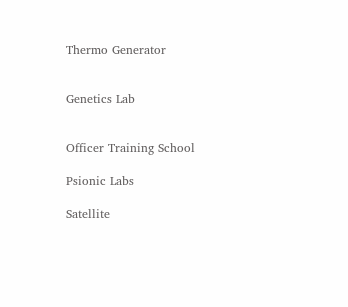Thermo Generator


Genetics Lab


Officer Training School

Psionic Labs

Satellite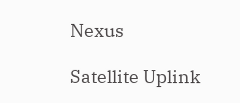Nexus

Satellite Uplink